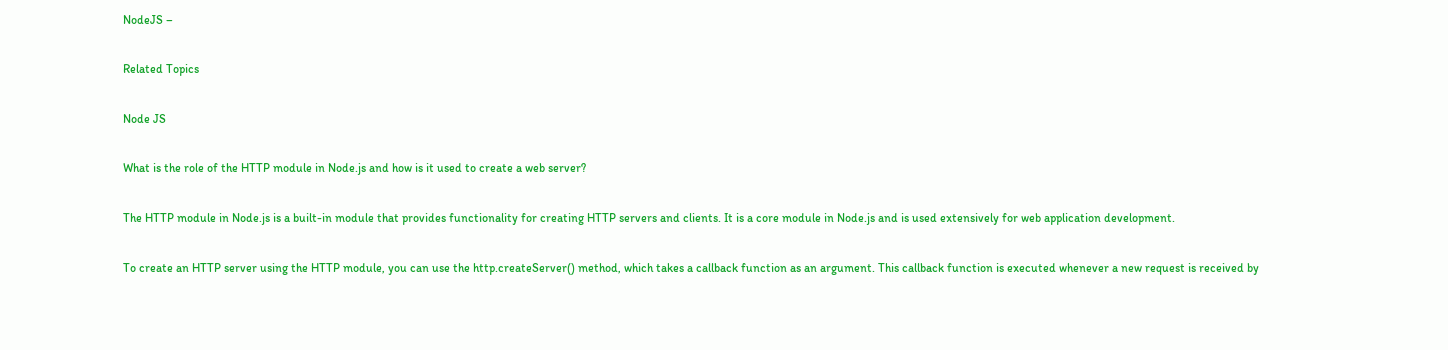NodeJS –

Related Topics

Node JS

What is the role of the HTTP module in Node.js and how is it used to create a web server?

The HTTP module in Node.js is a built-in module that provides functionality for creating HTTP servers and clients. It is a core module in Node.js and is used extensively for web application development.

To create an HTTP server using the HTTP module, you can use the http.createServer() method, which takes a callback function as an argument. This callback function is executed whenever a new request is received by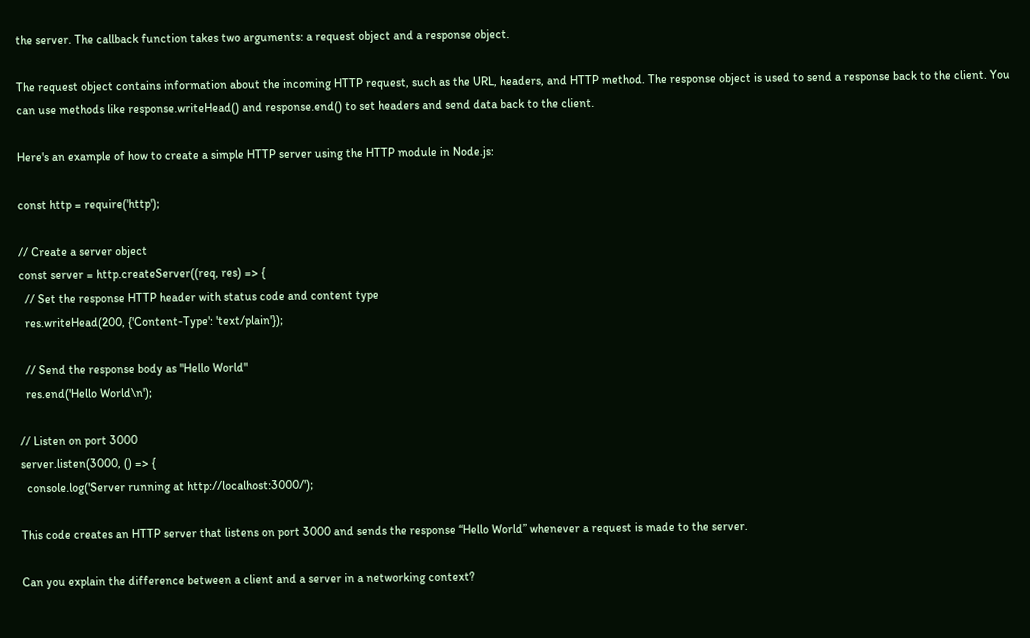the server. The callback function takes two arguments: a request object and a response object.

The request object contains information about the incoming HTTP request, such as the URL, headers, and HTTP method. The response object is used to send a response back to the client. You can use methods like response.writeHead() and response.end() to set headers and send data back to the client.

Here's an example of how to create a simple HTTP server using the HTTP module in Node.js:

const http = require('http');

// Create a server object
const server = http.createServer((req, res) => {
  // Set the response HTTP header with status code and content type
  res.writeHead(200, {'Content-Type': 'text/plain'});

  // Send the response body as "Hello World"
  res.end('Hello World\n');

// Listen on port 3000
server.listen(3000, () => {
  console.log('Server running at http://localhost:3000/');

This code creates an HTTP server that listens on port 3000 and sends the response “Hello World” whenever a request is made to the server.

Can you explain the difference between a client and a server in a networking context?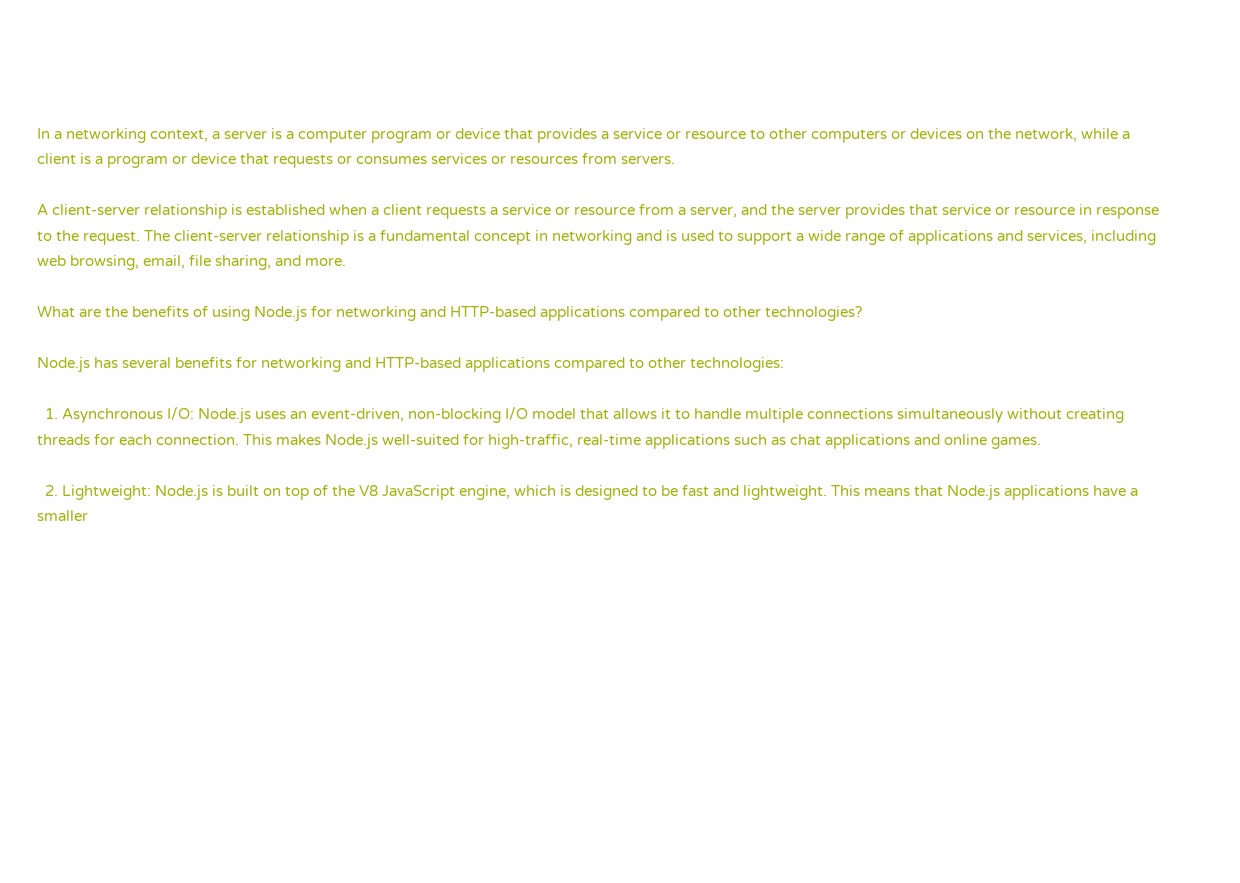In a networking context, a server is a computer program or device that provides a service or resource to other computers or devices on the network, while a client is a program or device that requests or consumes services or resources from servers.

A client-server relationship is established when a client requests a service or resource from a server, and the server provides that service or resource in response to the request. The client-server relationship is a fundamental concept in networking and is used to support a wide range of applications and services, including web browsing, email, file sharing, and more.

What are the benefits of using Node.js for networking and HTTP-based applications compared to other technologies?

Node.js has several benefits for networking and HTTP-based applications compared to other technologies:

  1. Asynchronous I/O: Node.js uses an event-driven, non-blocking I/O model that allows it to handle multiple connections simultaneously without creating threads for each connection. This makes Node.js well-suited for high-traffic, real-time applications such as chat applications and online games.

  2. Lightweight: Node.js is built on top of the V8 JavaScript engine, which is designed to be fast and lightweight. This means that Node.js applications have a smaller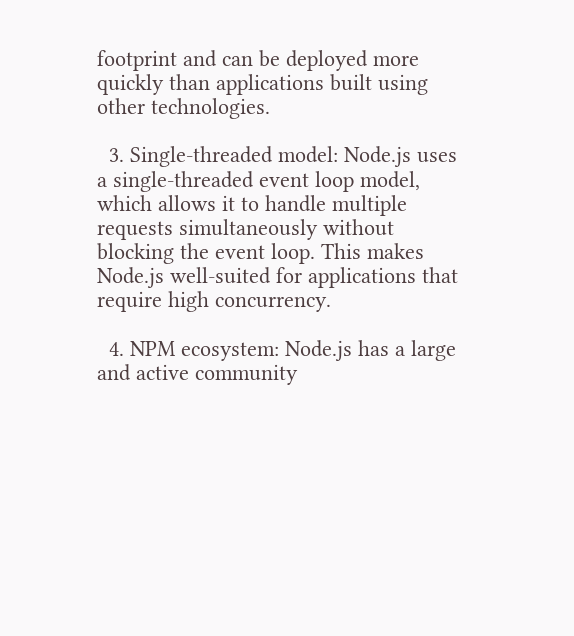footprint and can be deployed more quickly than applications built using other technologies.

  3. Single-threaded model: Node.js uses a single-threaded event loop model, which allows it to handle multiple requests simultaneously without blocking the event loop. This makes Node.js well-suited for applications that require high concurrency.

  4. NPM ecosystem: Node.js has a large and active community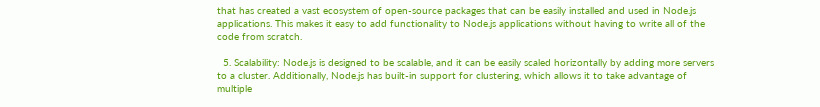that has created a vast ecosystem of open-source packages that can be easily installed and used in Node.js applications. This makes it easy to add functionality to Node.js applications without having to write all of the code from scratch.

  5. Scalability: Node.js is designed to be scalable, and it can be easily scaled horizontally by adding more servers to a cluster. Additionally, Node.js has built-in support for clustering, which allows it to take advantage of multiple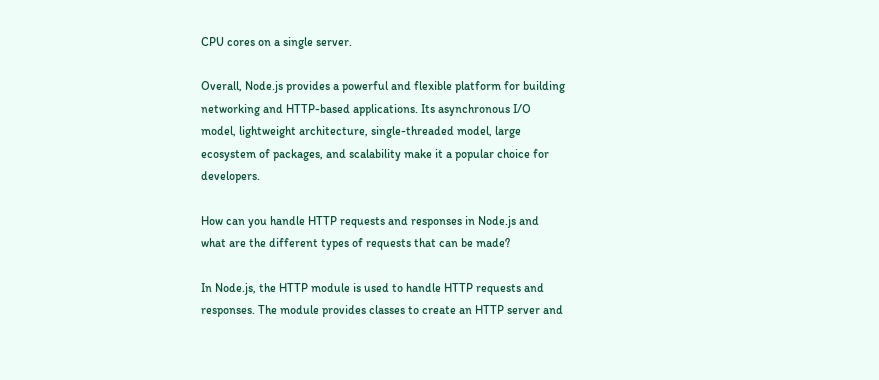CPU cores on a single server.

Overall, Node.js provides a powerful and flexible platform for building networking and HTTP-based applications. Its asynchronous I/O model, lightweight architecture, single-threaded model, large ecosystem of packages, and scalability make it a popular choice for developers.

How can you handle HTTP requests and responses in Node.js and what are the different types of requests that can be made?

In Node.js, the HTTP module is used to handle HTTP requests and responses. The module provides classes to create an HTTP server and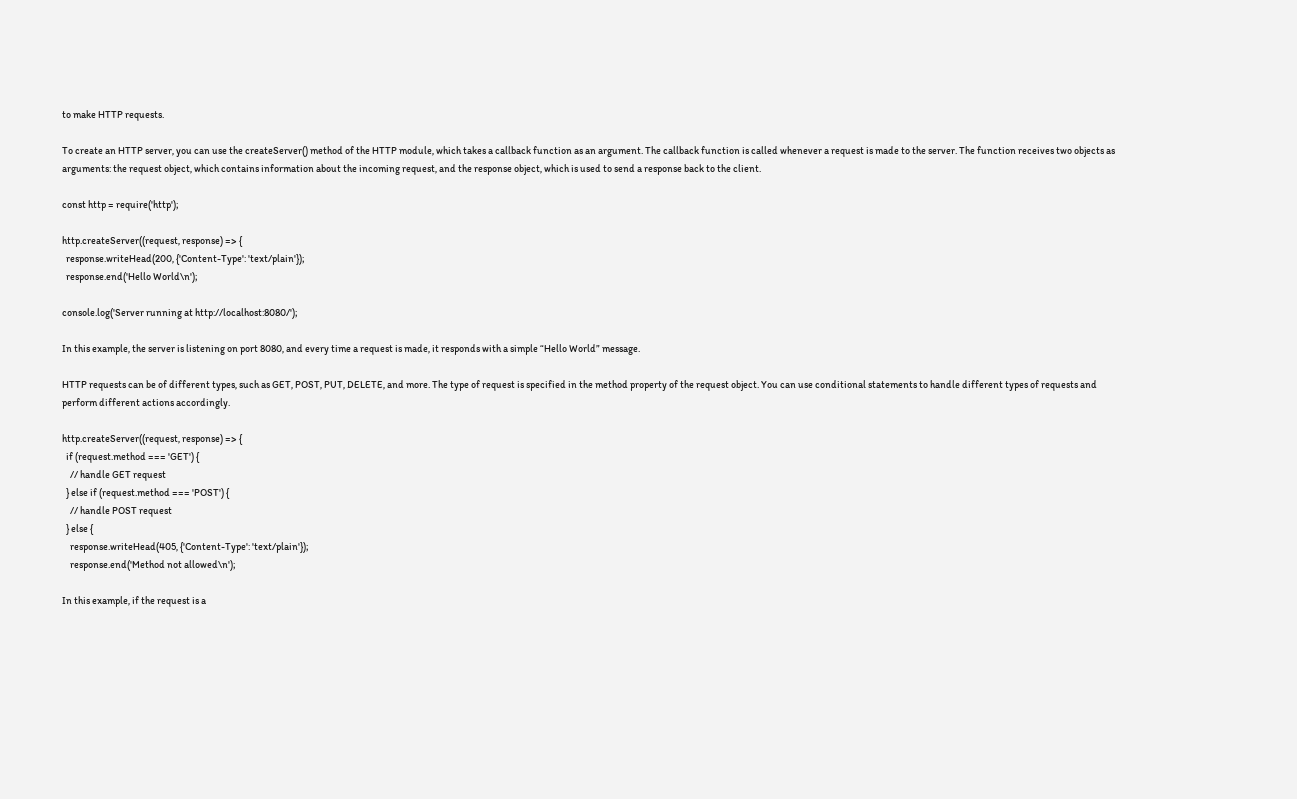to make HTTP requests.

To create an HTTP server, you can use the createServer() method of the HTTP module, which takes a callback function as an argument. The callback function is called whenever a request is made to the server. The function receives two objects as arguments: the request object, which contains information about the incoming request, and the response object, which is used to send a response back to the client.

const http = require('http');

http.createServer((request, response) => {
  response.writeHead(200, {'Content-Type': 'text/plain'});
  response.end('Hello World\n');

console.log('Server running at http://localhost:8080/');

In this example, the server is listening on port 8080, and every time a request is made, it responds with a simple “Hello World” message.

HTTP requests can be of different types, such as GET, POST, PUT, DELETE, and more. The type of request is specified in the method property of the request object. You can use conditional statements to handle different types of requests and perform different actions accordingly.

http.createServer((request, response) => {
  if (request.method === 'GET') {
    // handle GET request
  } else if (request.method === 'POST') {
    // handle POST request
  } else {
    response.writeHead(405, {'Content-Type': 'text/plain'});
    response.end('Method not allowed\n');

In this example, if the request is a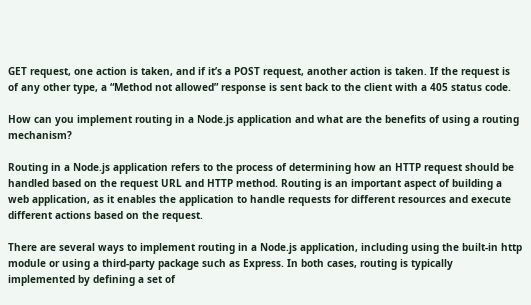GET request, one action is taken, and if it’s a POST request, another action is taken. If the request is of any other type, a “Method not allowed” response is sent back to the client with a 405 status code.

How can you implement routing in a Node.js application and what are the benefits of using a routing mechanism?

Routing in a Node.js application refers to the process of determining how an HTTP request should be handled based on the request URL and HTTP method. Routing is an important aspect of building a web application, as it enables the application to handle requests for different resources and execute different actions based on the request.

There are several ways to implement routing in a Node.js application, including using the built-in http module or using a third-party package such as Express. In both cases, routing is typically implemented by defining a set of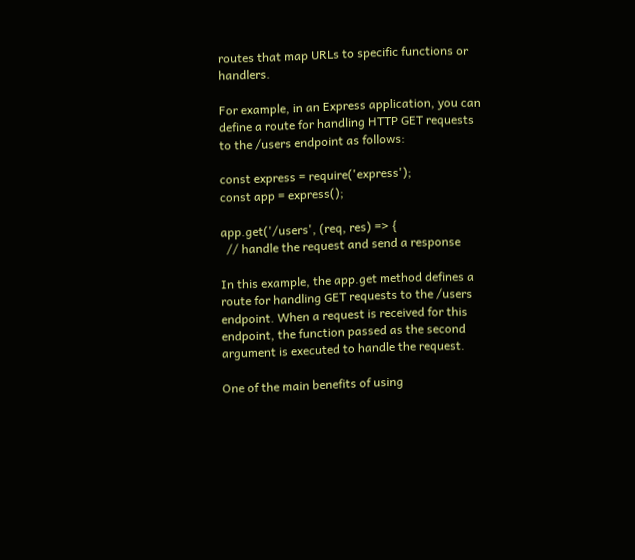routes that map URLs to specific functions or handlers.

For example, in an Express application, you can define a route for handling HTTP GET requests to the /users endpoint as follows:

const express = require('express');
const app = express();

app.get('/users', (req, res) => {
  // handle the request and send a response

In this example, the app.get method defines a route for handling GET requests to the /users endpoint. When a request is received for this endpoint, the function passed as the second argument is executed to handle the request.

One of the main benefits of using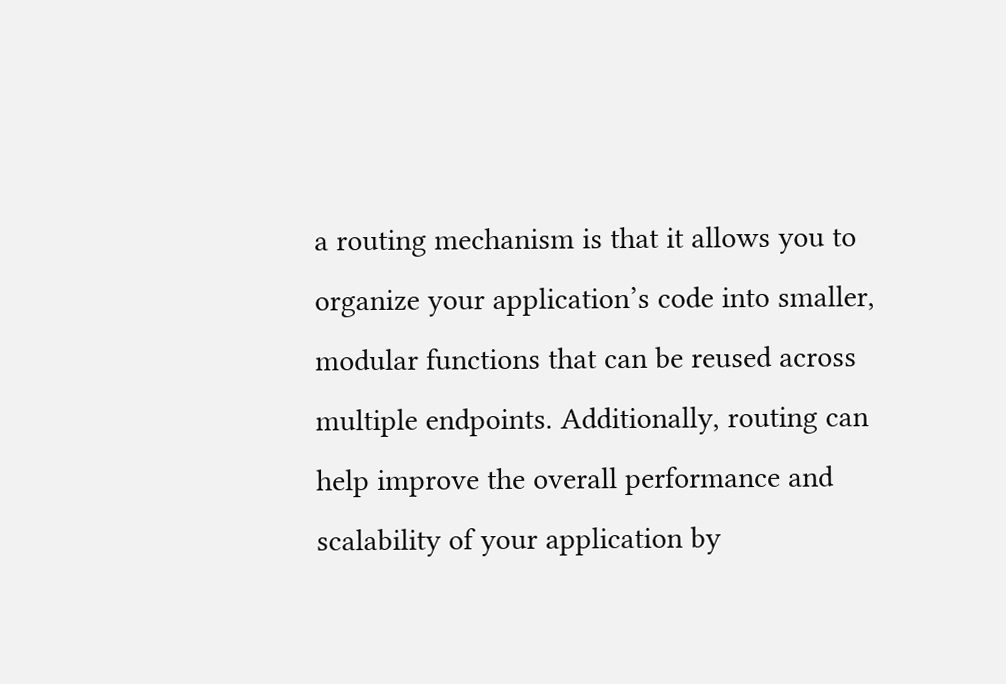a routing mechanism is that it allows you to organize your application’s code into smaller, modular functions that can be reused across multiple endpoints. Additionally, routing can help improve the overall performance and scalability of your application by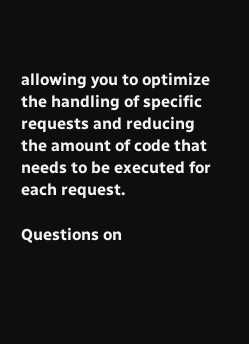allowing you to optimize the handling of specific requests and reducing the amount of code that needs to be executed for each request.

Questions on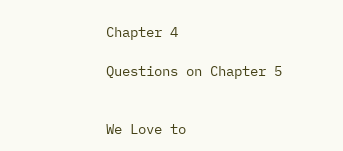Chapter 4

Questions on Chapter 5


We Love to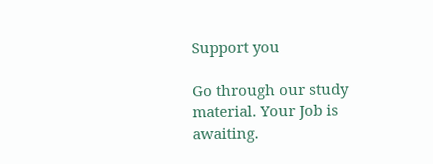Support you

Go through our study material. Your Job is awaiting.